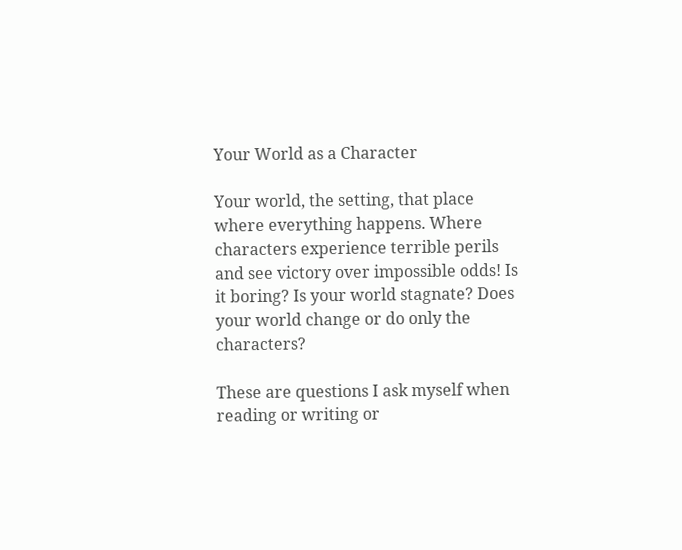Your World as a Character

Your world, the setting, that place where everything happens. Where characters experience terrible perils and see victory over impossible odds! Is it boring? Is your world stagnate? Does your world change or do only the characters?

These are questions I ask myself when reading or writing or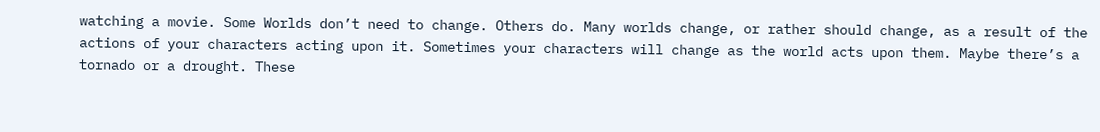watching a movie. Some Worlds don’t need to change. Others do. Many worlds change, or rather should change, as a result of the actions of your characters acting upon it. Sometimes your characters will change as the world acts upon them. Maybe there’s a tornado or a drought. These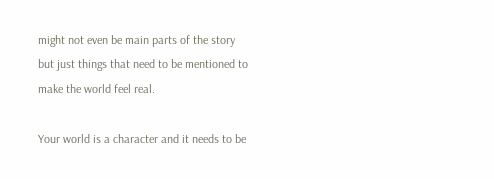might not even be main parts of the story but just things that need to be mentioned to make the world feel real.

Your world is a character and it needs to be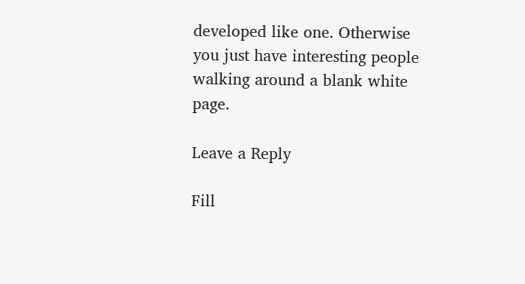developed like one. Otherwise you just have interesting people walking around a blank white page.

Leave a Reply

Fill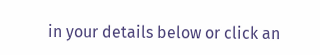in your details below or click an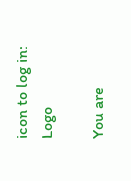icon to log in: Logo

You are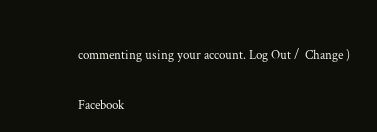commenting using your account. Log Out /  Change )

Facebook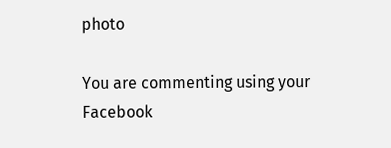photo

You are commenting using your Facebook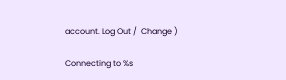account. Log Out /  Change )

Connecting to %s